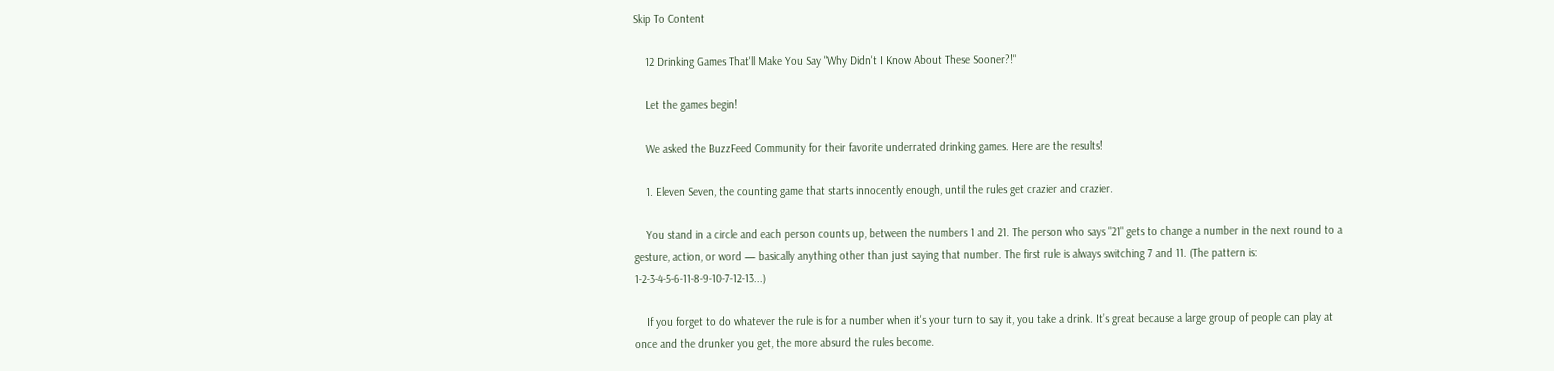Skip To Content

    12 Drinking Games That'll Make You Say "Why Didn't I Know About These Sooner?!"

    Let the games begin!

    We asked the BuzzFeed Community for their favorite underrated drinking games. Here are the results!

    1. Eleven Seven, the counting game that starts innocently enough, until the rules get crazier and crazier.

    You stand in a circle and each person counts up, between the numbers 1 and 21. The person who says "21" gets to change a number in the next round to a gesture, action, or word — basically anything other than just saying that number. The first rule is always switching 7 and 11. (The pattern is: 1-2-3-4-5-6-11-8-9-10-7-12-13...)

    If you forget to do whatever the rule is for a number when it's your turn to say it, you take a drink. It’s great because a large group of people can play at once and the drunker you get, the more absurd the rules become.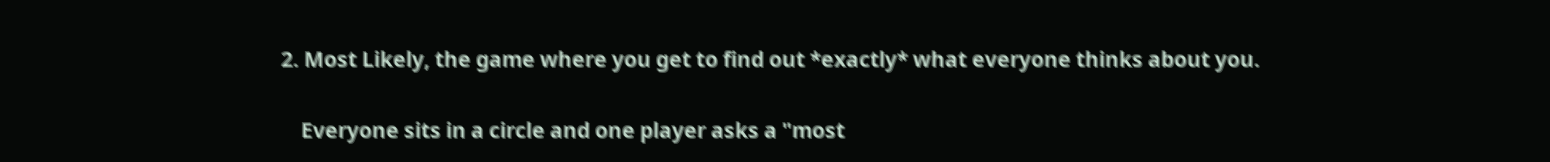2. Most Likely, the game where you get to find out *exactly* what everyone thinks about you.

    Everyone sits in a circle and one player asks a "most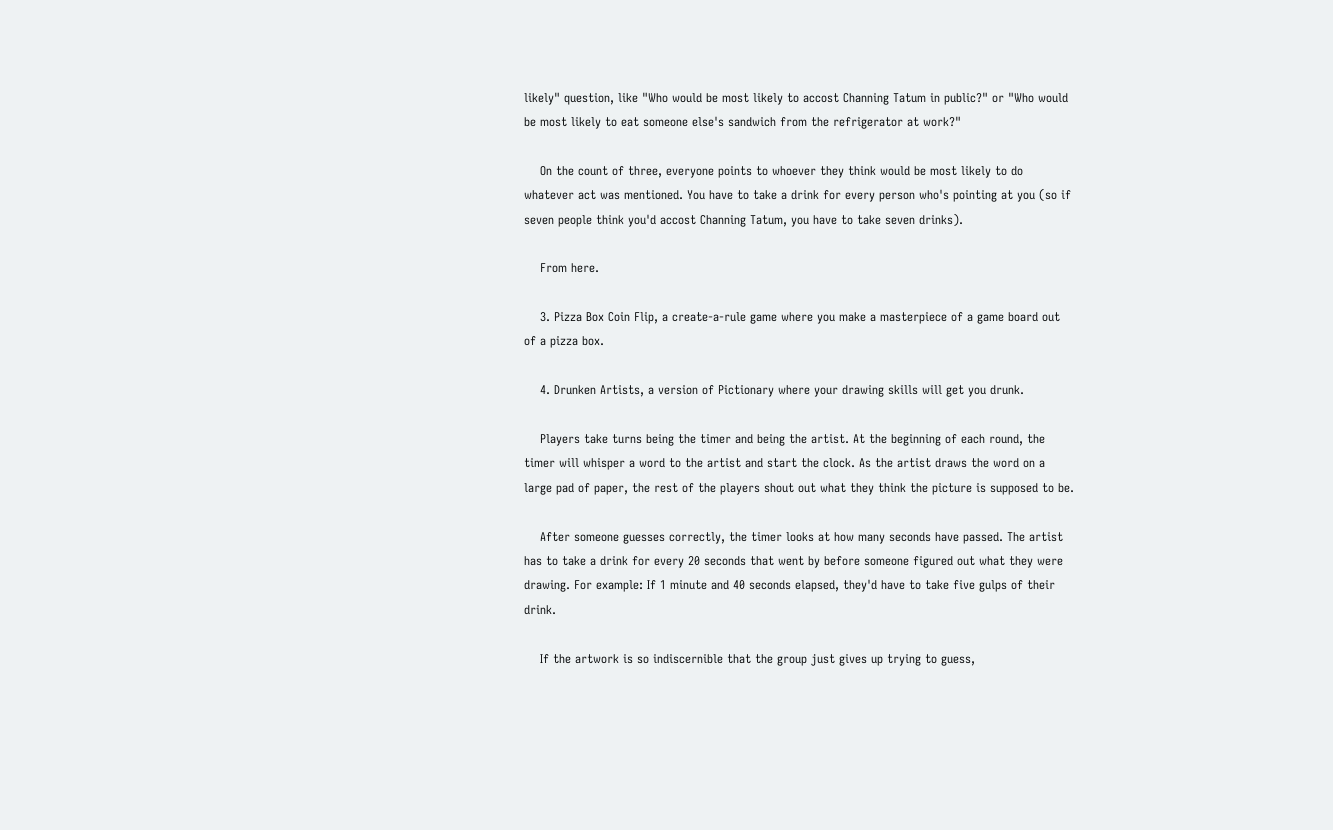likely" question, like "Who would be most likely to accost Channing Tatum in public?" or "Who would be most likely to eat someone else's sandwich from the refrigerator at work?"

    On the count of three, everyone points to whoever they think would be most likely to do whatever act was mentioned. You have to take a drink for every person who's pointing at you (so if seven people think you'd accost Channing Tatum, you have to take seven drinks).

    From here.

    3. Pizza Box Coin Flip, a create-a-rule game where you make a masterpiece of a game board out of a pizza box.

    4. Drunken Artists, a version of Pictionary where your drawing skills will get you drunk.

    Players take turns being the timer and being the artist. At the beginning of each round, the timer will whisper a word to the artist and start the clock. As the artist draws the word on a large pad of paper, the rest of the players shout out what they think the picture is supposed to be.

    After someone guesses correctly, the timer looks at how many seconds have passed. The artist has to take a drink for every 20 seconds that went by before someone figured out what they were drawing. For example: If 1 minute and 40 seconds elapsed, they'd have to take five gulps of their drink.

    If the artwork is so indiscernible that the group just gives up trying to guess,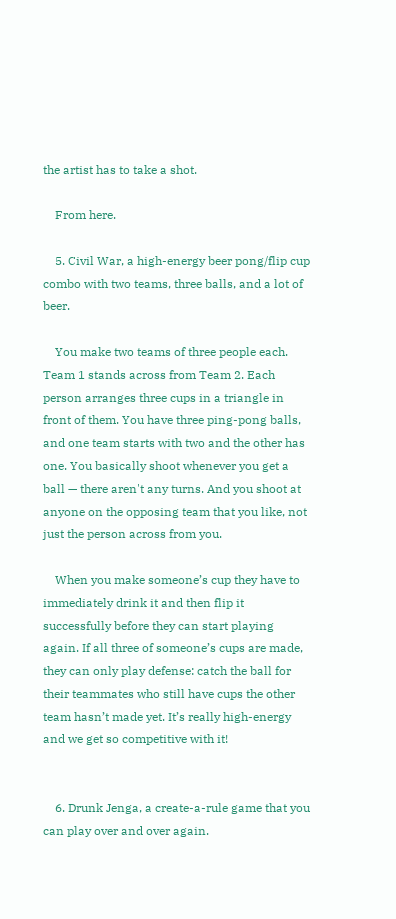the artist has to take a shot.

    From here.

    5. Civil War, a high-energy beer pong/flip cup combo with two teams, three balls, and a lot of beer.

    You make two teams of three people each. Team 1 stands across from Team 2. Each person arranges three cups in a triangle in front of them. You have three ping-pong balls, and one team starts with two and the other has one. You basically shoot whenever you get a ball — there aren't any turns. And you shoot at anyone on the opposing team that you like, not just the person across from you.

    When you make someone’s cup they have to immediately drink it and then flip it successfully before they can start playing again. If all three of someone’s cups are made, they can only play defense: catch the ball for their teammates who still have cups the other team hasn’t made yet. It’s really high-energy and we get so competitive with it!


    6. Drunk Jenga, a create-a-rule game that you can play over and over again.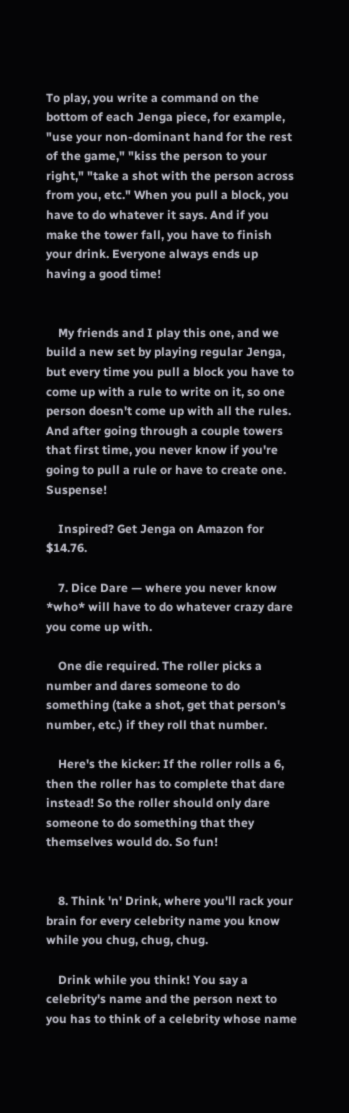To play, you write a command on the bottom of each Jenga piece, for example, "use your non-dominant hand for the rest of the game," "kiss the person to your right," "take a shot with the person across from you, etc." When you pull a block, you have to do whatever it says. And if you make the tower fall, you have to finish your drink. Everyone always ends up having a good time!


    My friends and I play this one, and we build a new set by playing regular Jenga, but every time you pull a block you have to come up with a rule to write on it, so one person doesn't come up with all the rules. And after going through a couple towers that first time, you never know if you're going to pull a rule or have to create one. Suspense!

    Inspired? Get Jenga on Amazon for $14.76.

    7. Dice Dare — where you never know *who* will have to do whatever crazy dare you come up with.

    One die required. The roller picks a number and dares someone to do something (take a shot, get that person's number, etc.) if they roll that number.

    Here's the kicker: If the roller rolls a 6, then the roller has to complete that dare instead! So the roller should only dare someone to do something that they themselves would do. So fun!


    8. Think 'n' Drink, where you'll rack your brain for every celebrity name you know while you chug, chug, chug.

    Drink while you think! You say a celebrity's name and the person next to you has to think of a celebrity whose name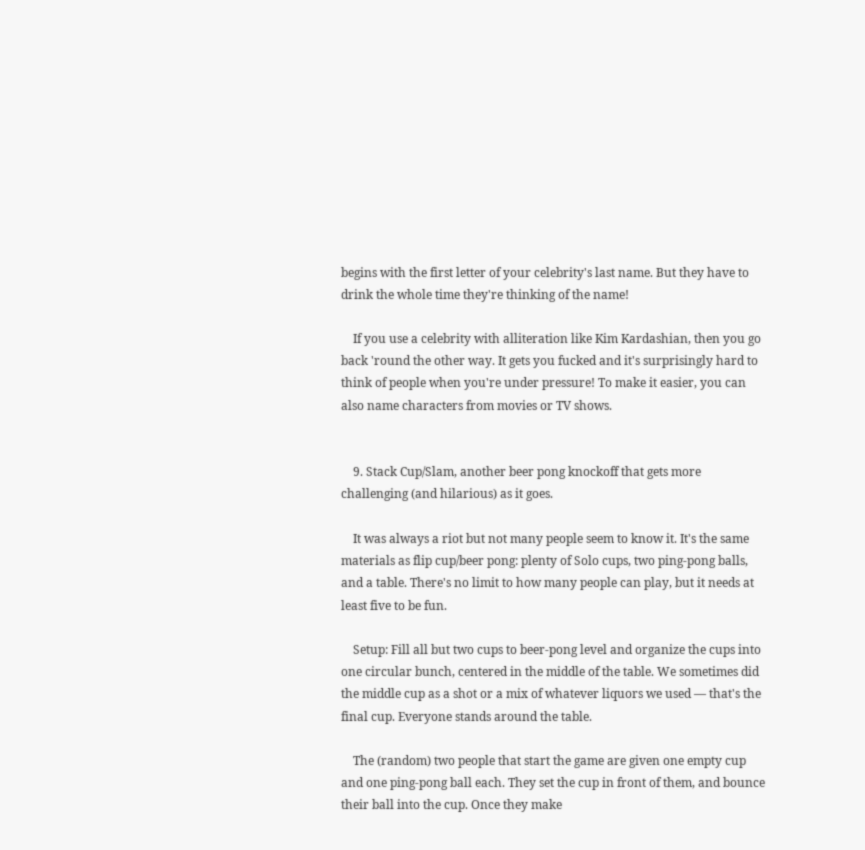begins with the first letter of your celebrity's last name. But they have to drink the whole time they're thinking of the name!

    If you use a celebrity with alliteration like Kim Kardashian, then you go back 'round the other way. It gets you fucked and it's surprisingly hard to think of people when you're under pressure! To make it easier, you can also name characters from movies or TV shows.


    9. Stack Cup/Slam, another beer pong knockoff that gets more challenging (and hilarious) as it goes.

    It was always a riot but not many people seem to know it. It's the same materials as flip cup/beer pong: plenty of Solo cups, two ping-pong balls, and a table. There's no limit to how many people can play, but it needs at least five to be fun.

    Setup: Fill all but two cups to beer-pong level and organize the cups into one circular bunch, centered in the middle of the table. We sometimes did the middle cup as a shot or a mix of whatever liquors we used — that's the final cup. Everyone stands around the table.

    The (random) two people that start the game are given one empty cup and one ping-pong ball each. They set the cup in front of them, and bounce their ball into the cup. Once they make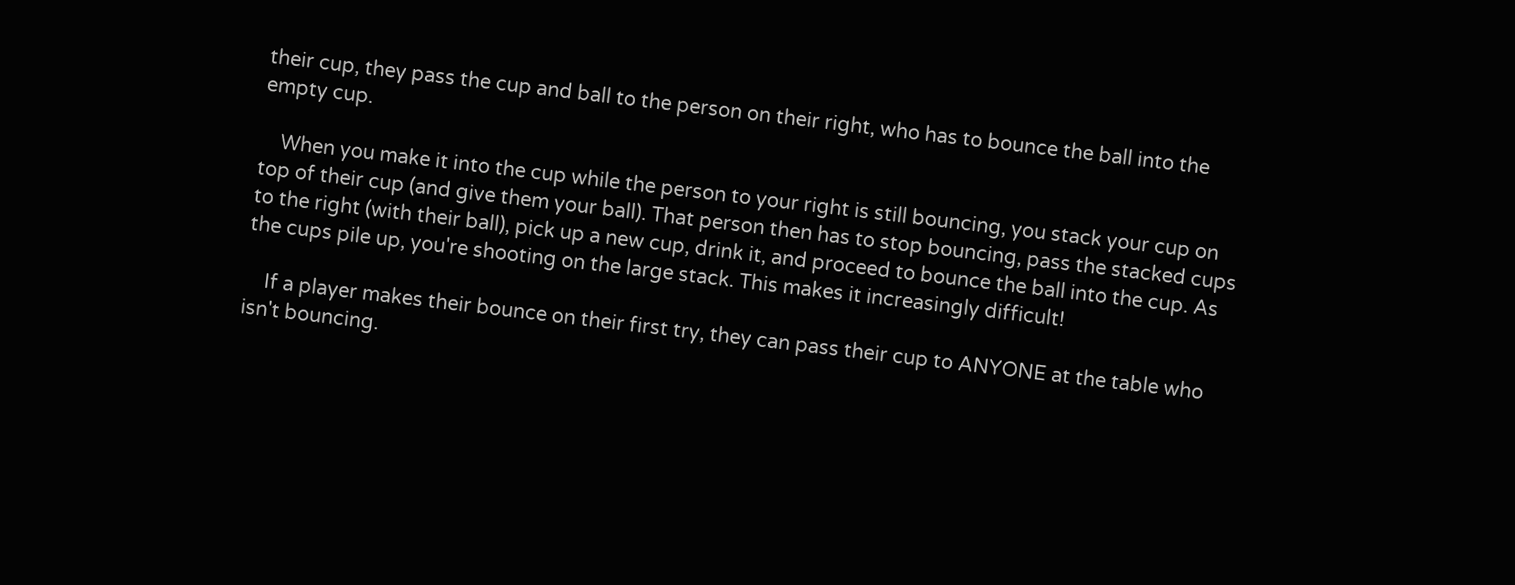their cup, they pass the cup and ball to the person on their right, who has to bounce the ball into the empty cup.

    When you make it into the cup while the person to your right is still bouncing, you stack your cup on top of their cup (and give them your ball). That person then has to stop bouncing, pass the stacked cups to the right (with their ball), pick up a new cup, drink it, and proceed to bounce the ball into the cup. As the cups pile up, you're shooting on the large stack. This makes it increasingly difficult!

    If a player makes their bounce on their first try, they can pass their cup to ANYONE at the table who isn't bouncing.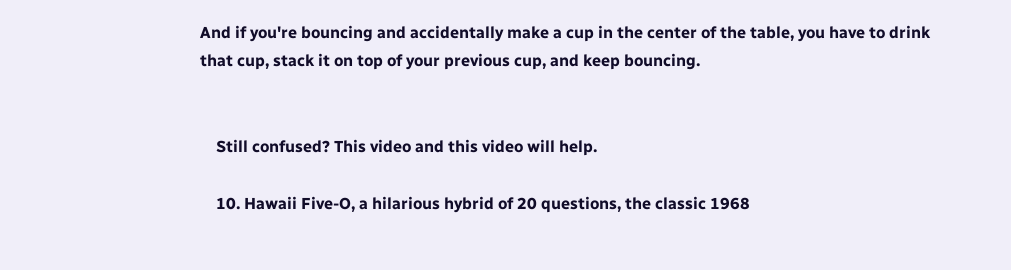And if you're bouncing and accidentally make a cup in the center of the table, you have to drink that cup, stack it on top of your previous cup, and keep bouncing.


    Still confused? This video and this video will help.

    10. Hawaii Five-O, a hilarious hybrid of 20 questions, the classic 1968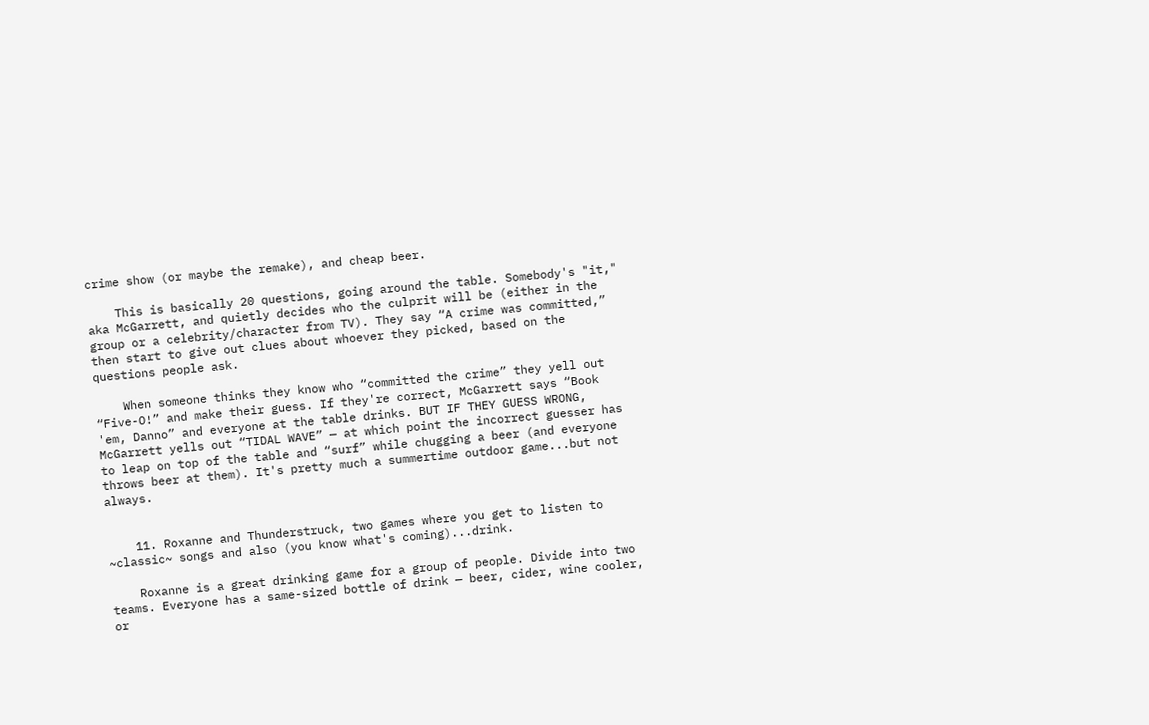crime show (or maybe the remake), and cheap beer.

    This is basically 20 questions, going around the table. Somebody's "it," aka McGarrett, and quietly decides who the culprit will be (either in the group or a celebrity/character from TV). They say “A crime was committed,” then start to give out clues about whoever they picked, based on the questions people ask.

    When someone thinks they know who “committed the crime” they yell out “Five-O!” and make their guess. If they're correct, McGarrett says “Book 'em, Danno” and everyone at the table drinks. BUT IF THEY GUESS WRONG, McGarrett yells out “TIDAL WAVE” — at which point the incorrect guesser has to leap on top of the table and “surf” while chugging a beer (and everyone throws beer at them). It's pretty much a summertime outdoor game...but not always.


    11. Roxanne and Thunderstruck, two games where you get to listen to ~classic~ songs and also (you know what's coming)...drink.

    Roxanne is a great drinking game for a group of people. Divide into two teams. Everyone has a same-sized bottle of drink — beer, cider, wine cooler, or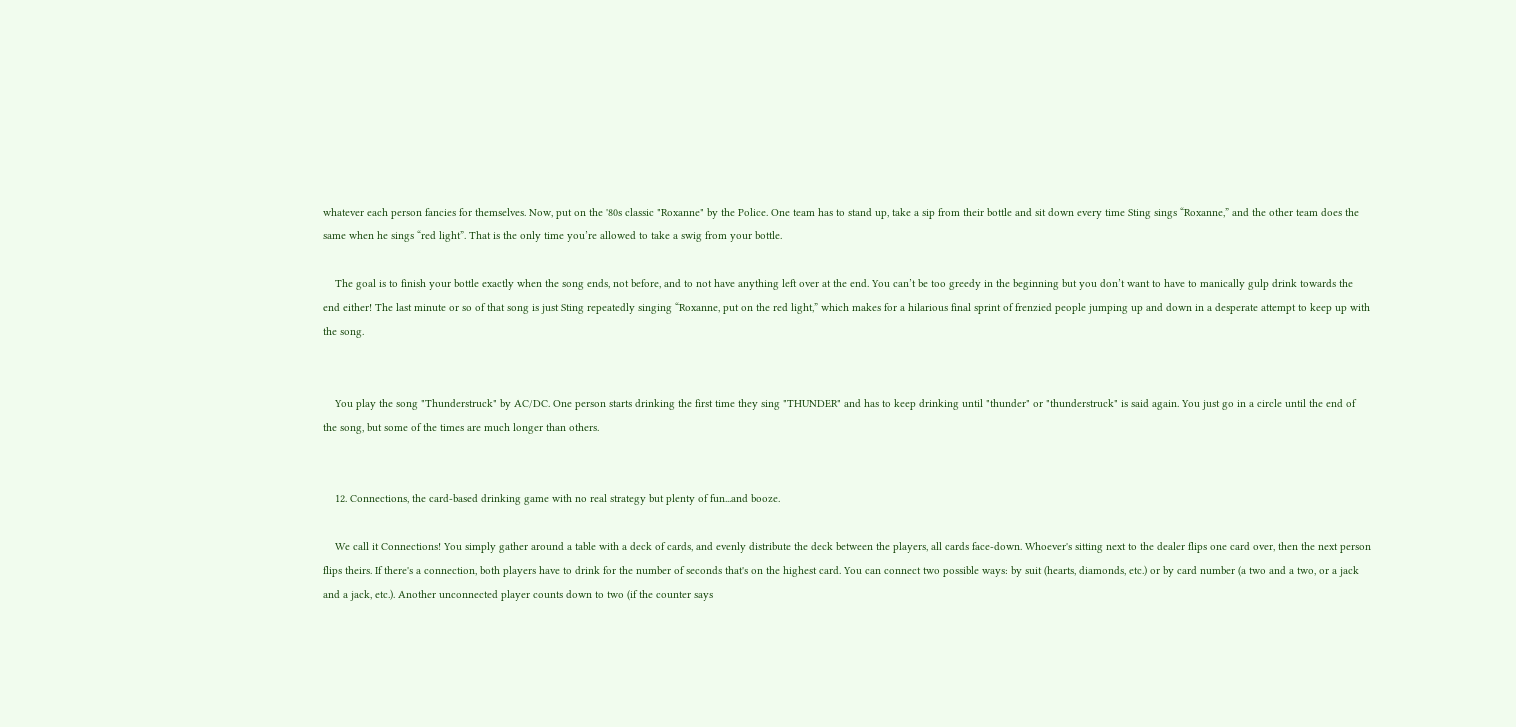whatever each person fancies for themselves. Now, put on the '80s classic "Roxanne" by the Police. One team has to stand up, take a sip from their bottle and sit down every time Sting sings “Roxanne,” and the other team does the same when he sings “red light”. That is the only time you’re allowed to take a swig from your bottle.

    The goal is to finish your bottle exactly when the song ends, not before, and to not have anything left over at the end. You can’t be too greedy in the beginning but you don’t want to have to manically gulp drink towards the end either! The last minute or so of that song is just Sting repeatedly singing “Roxanne, put on the red light,” which makes for a hilarious final sprint of frenzied people jumping up and down in a desperate attempt to keep up with the song.


    You play the song "Thunderstruck" by AC/DC. One person starts drinking the first time they sing "THUNDER" and has to keep drinking until "thunder" or "thunderstruck" is said again. You just go in a circle until the end of the song, but some of the times are much longer than others.


    12. Connections, the card-based drinking game with no real strategy but plenty of fun...and booze.

    We call it Connections! You simply gather around a table with a deck of cards, and evenly distribute the deck between the players, all cards face-down. Whoever's sitting next to the dealer flips one card over, then the next person flips theirs. If there's a connection, both players have to drink for the number of seconds that's on the highest card. You can connect two possible ways: by suit (hearts, diamonds, etc.) or by card number (a two and a two, or a jack and a jack, etc.). Another unconnected player counts down to two (if the counter says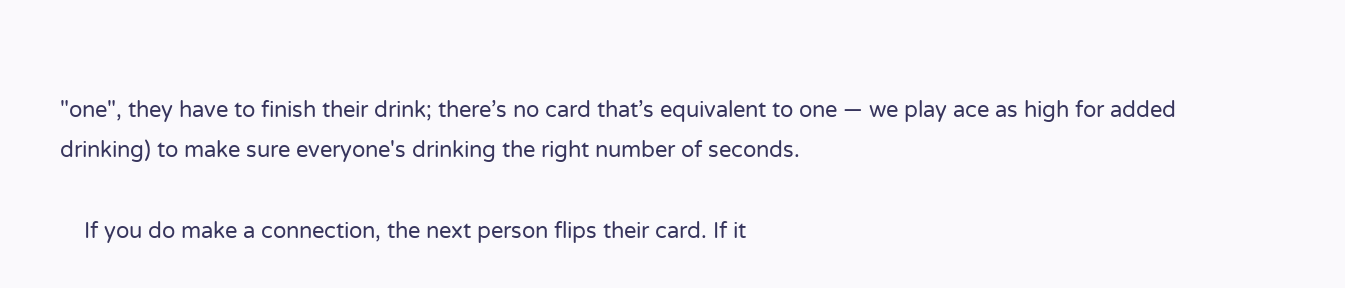"one", they have to finish their drink; there’s no card that’s equivalent to one — we play ace as high for added drinking) to make sure everyone's drinking the right number of seconds.

    If you do make a connection, the next person flips their card. If it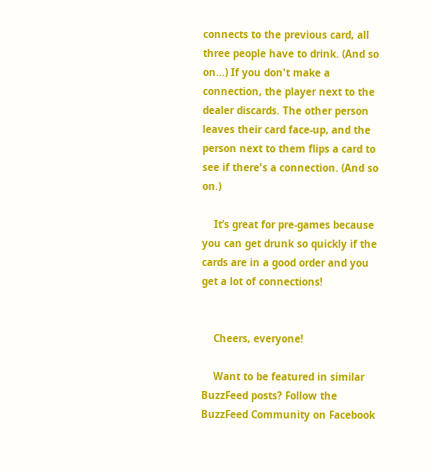connects to the previous card, all three people have to drink. (And so on...) If you don't make a connection, the player next to the dealer discards. The other person leaves their card face-up, and the person next to them flips a card to see if there's a connection. (And so on.)

    It’s great for pre-games because you can get drunk so quickly if the cards are in a good order and you get a lot of connections!


    Cheers, everyone!

    Want to be featured in similar BuzzFeed posts? Follow the BuzzFeed Community on Facebook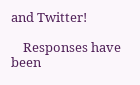and Twitter!

    Responses have been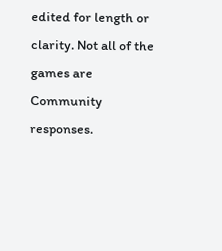edited for length or clarity. Not all of the games are Community responses.